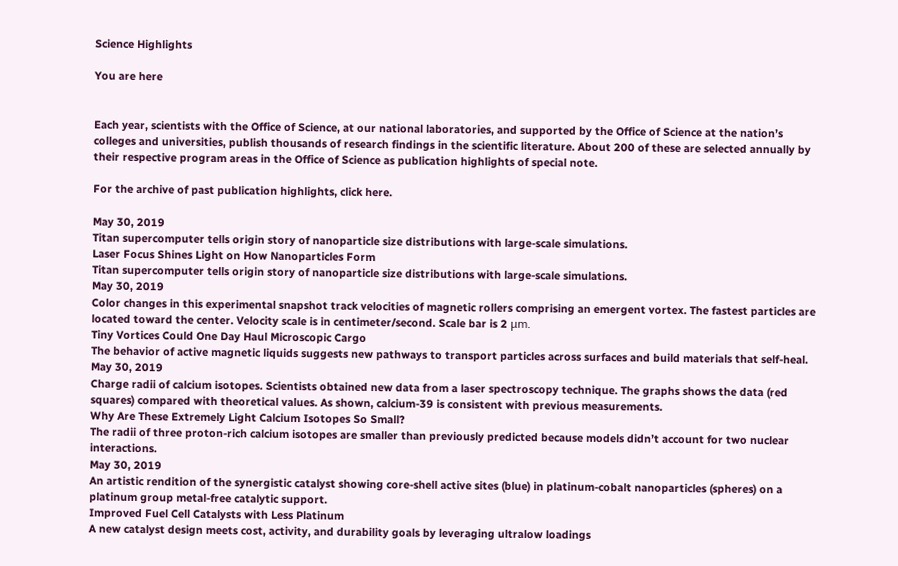Science Highlights

You are here


Each year, scientists with the Office of Science, at our national laboratories, and supported by the Office of Science at the nation’s colleges and universities, publish thousands of research findings in the scientific literature. About 200 of these are selected annually by their respective program areas in the Office of Science as publication highlights of special note.

For the archive of past publication highlights, click here.

May 30, 2019
Titan supercomputer tells origin story of nanoparticle size distributions with large-scale simulations.
Laser Focus Shines Light on How Nanoparticles Form
Titan supercomputer tells origin story of nanoparticle size distributions with large-scale simulations.
May 30, 2019
Color changes in this experimental snapshot track velocities of magnetic rollers comprising an emergent vortex. The fastest particles are located toward the center. Velocity scale is in centimeter/second. Scale bar is 2 μm.
Tiny Vortices Could One Day Haul Microscopic Cargo
The behavior of active magnetic liquids suggests new pathways to transport particles across surfaces and build materials that self-heal.
May 30, 2019
Charge radii of calcium isotopes. Scientists obtained new data from a laser spectroscopy technique. The graphs shows the data (red squares) compared with theoretical values. As shown, calcium-39 is consistent with previous measurements.
Why Are These Extremely Light Calcium Isotopes So Small?
The radii of three proton-rich calcium isotopes are smaller than previously predicted because models didn’t account for two nuclear interactions.
May 30, 2019
An artistic rendition of the synergistic catalyst showing core-shell active sites (blue) in platinum-cobalt nanoparticles (spheres) on a platinum group metal-free catalytic support.
Improved Fuel Cell Catalysts with Less Platinum
A new catalyst design meets cost, activity, and durability goals by leveraging ultralow loadings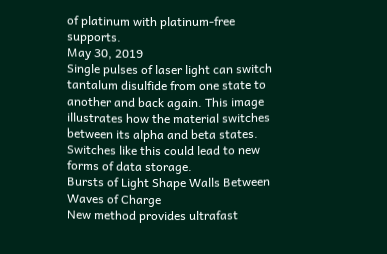of platinum with platinum-free supports.
May 30, 2019
Single pulses of laser light can switch tantalum disulfide from one state to another and back again. This image illustrates how the material switches between its alpha and beta states. Switches like this could lead to new forms of data storage.
Bursts of Light Shape Walls Between Waves of Charge
New method provides ultrafast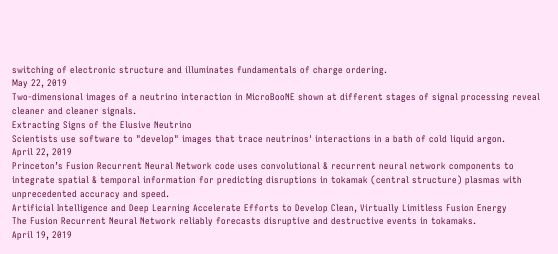switching of electronic structure and illuminates fundamentals of charge ordering.
May 22, 2019
Two-dimensional images of a neutrino interaction in MicroBooNE shown at different stages of signal processing reveal cleaner and cleaner signals.
Extracting Signs of the Elusive Neutrino
Scientists use software to "develop" images that trace neutrinos' interactions in a bath of cold liquid argon.
April 22, 2019
Princeton’s Fusion Recurrent Neural Network code uses convolutional & recurrent neural network components to integrate spatial & temporal information for predicting disruptions in tokamak (central structure) plasmas with unprecedented accuracy and speed.
Artificial Intelligence and Deep Learning Accelerate Efforts to Develop Clean, Virtually Limitless Fusion Energy
The Fusion Recurrent Neural Network reliably forecasts disruptive and destructive events in tokamaks.
April 19, 2019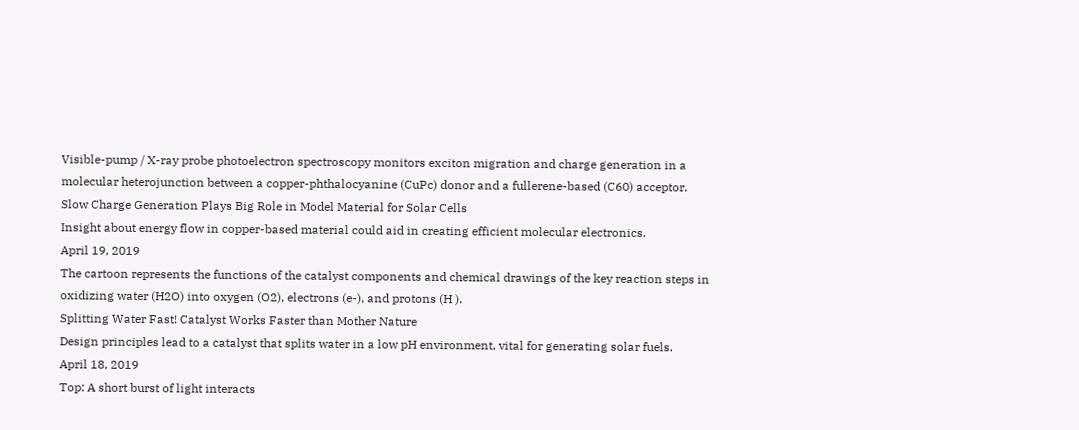Visible-pump / X-ray probe photoelectron spectroscopy monitors exciton migration and charge generation in a molecular heterojunction between a copper-phthalocyanine (CuPc) donor and a fullerene-based (C60) acceptor.
Slow Charge Generation Plays Big Role in Model Material for Solar Cells
Insight about energy flow in copper-based material could aid in creating efficient molecular electronics.
April 19, 2019
The cartoon represents the functions of the catalyst components and chemical drawings of the key reaction steps in oxidizing water (H2O) into oxygen (O2), electrons (e-), and protons (H ).
Splitting Water Fast! Catalyst Works Faster than Mother Nature
Design principles lead to a catalyst that splits water in a low pH environment, vital for generating solar fuels.
April 18, 2019
Top: A short burst of light interacts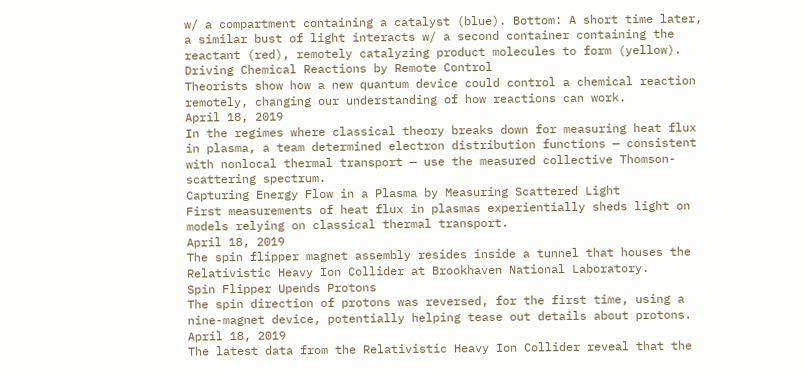w/ a compartment containing a catalyst (blue). Bottom: A short time later, a similar bust of light interacts w/ a second container containing the reactant (red), remotely catalyzing product molecules to form (yellow).
Driving Chemical Reactions by Remote Control
Theorists show how a new quantum device could control a chemical reaction remotely, changing our understanding of how reactions can work.
April 18, 2019
In the regimes where classical theory breaks down for measuring heat flux in plasma, a team determined electron distribution functions — consistent with nonlocal thermal transport — use the measured collective Thomson-scattering spectrum.
Capturing Energy Flow in a Plasma by Measuring Scattered Light
First measurements of heat flux in plasmas experientially sheds light on models relying on classical thermal transport.
April 18, 2019
The spin flipper magnet assembly resides inside a tunnel that houses the Relativistic Heavy Ion Collider at Brookhaven National Laboratory.
Spin Flipper Upends Protons
The spin direction of protons was reversed, for the first time, using a nine-magnet device, potentially helping tease out details about protons.
April 18, 2019
The latest data from the Relativistic Heavy Ion Collider reveal that the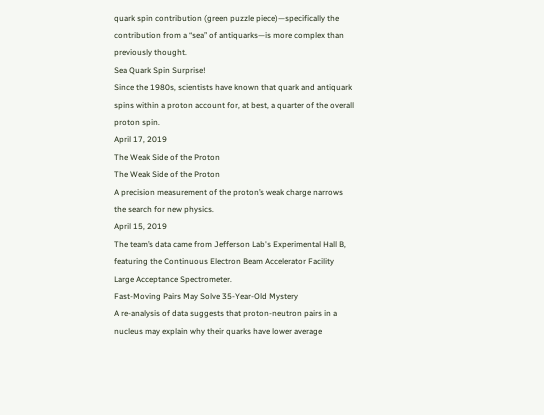quark spin contribution (green puzzle piece)—specifically the contribution from a “sea” of antiquarks—is more complex than previously thought.
Sea Quark Spin Surprise!
Since the 1980s, scientists have known that quark and antiquark spins within a proton account for, at best, a quarter of the overall proton spin.
April 17, 2019
The Weak Side of the Proton
The Weak Side of the Proton
A precision measurement of the proton’s weak charge narrows the search for new physics.
April 15, 2019
The team’s data came from Jefferson Lab's Experimental Hall B, featuring the Continuous Electron Beam Accelerator Facility Large Acceptance Spectrometer.
Fast-Moving Pairs May Solve 35-Year-Old Mystery
A re-analysis of data suggests that proton-neutron pairs in a nucleus may explain why their quarks have lower average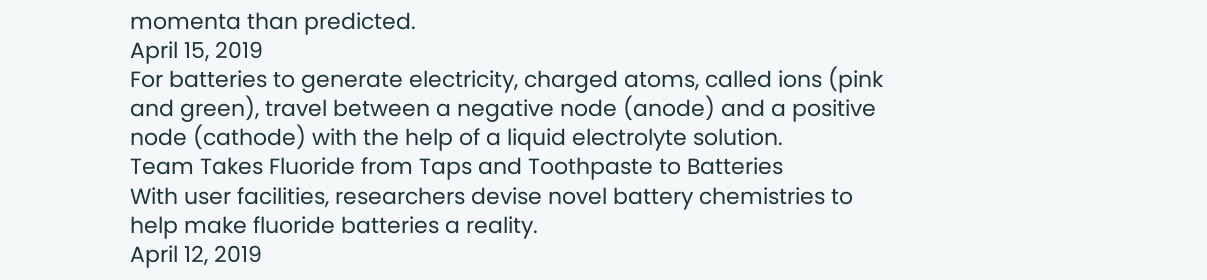momenta than predicted.
April 15, 2019
For batteries to generate electricity, charged atoms, called ions (pink and green), travel between a negative node (anode) and a positive node (cathode) with the help of a liquid electrolyte solution.
Team Takes Fluoride from Taps and Toothpaste to Batteries
With user facilities, researchers devise novel battery chemistries to help make fluoride batteries a reality.
April 12, 2019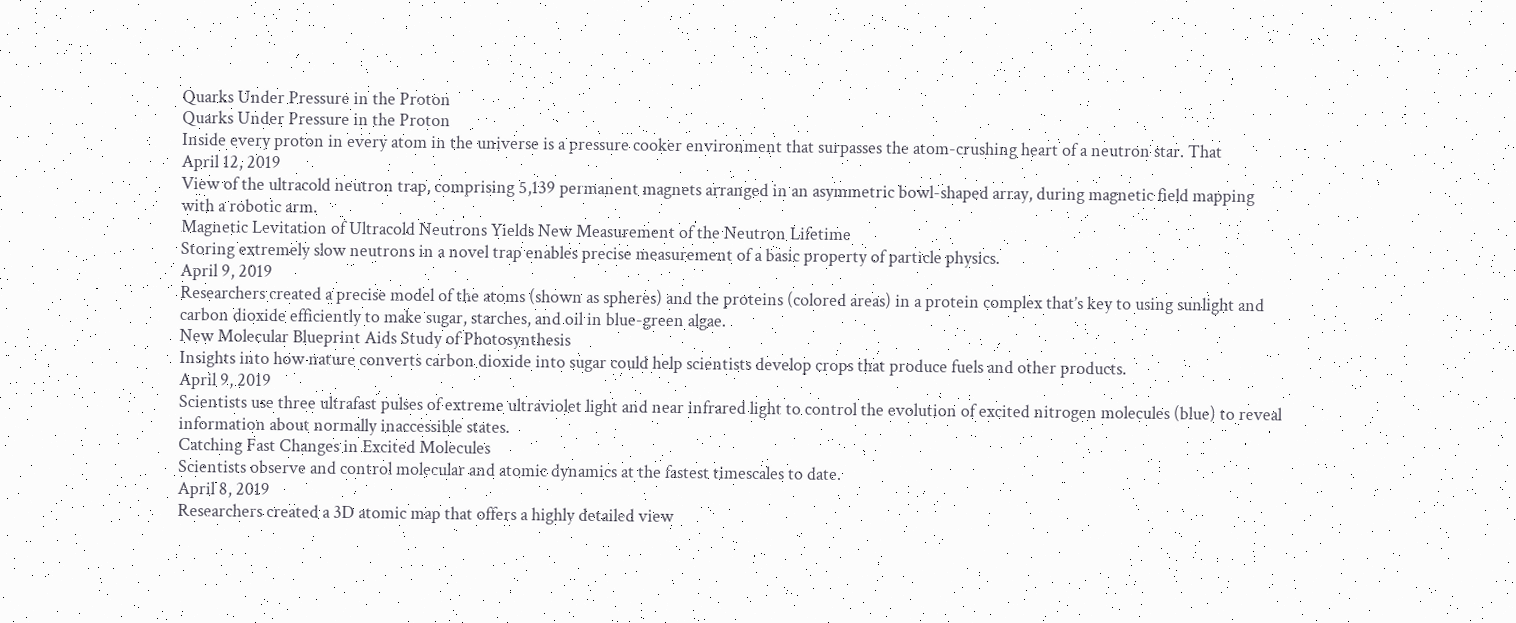Quarks Under Pressure in the Proton
Quarks Under Pressure in the Proton
Inside every proton in every atom in the universe is a pressure cooker environment that surpasses the atom-crushing heart of a neutron star. That
April 12, 2019
View of the ultracold neutron trap, comprising 5,139 permanent magnets arranged in an asymmetric bowl-shaped array, during magnetic field mapping with a robotic arm.
Magnetic Levitation of Ultracold Neutrons Yields New Measurement of the Neutron Lifetime
Storing extremely slow neutrons in a novel trap enables precise measurement of a basic property of particle physics.
April 9, 2019
Researchers created a precise model of the atoms (shown as spheres) and the proteins (colored areas) in a protein complex that’s key to using sunlight and carbon dioxide efficiently to make sugar, starches, and oil in blue-green algae.
New Molecular Blueprint Aids Study of Photosynthesis
Insights into how nature converts carbon dioxide into sugar could help scientists develop crops that produce fuels and other products.
April 9, 2019
Scientists use three ultrafast pulses of extreme ultraviolet light and near infrared light to control the evolution of excited nitrogen molecules (blue) to reveal information about normally inaccessible states.
Catching Fast Changes in Excited Molecules
Scientists observe and control molecular and atomic dynamics at the fastest timescales to date.
April 8, 2019
Researchers created a 3D atomic map that offers a highly detailed view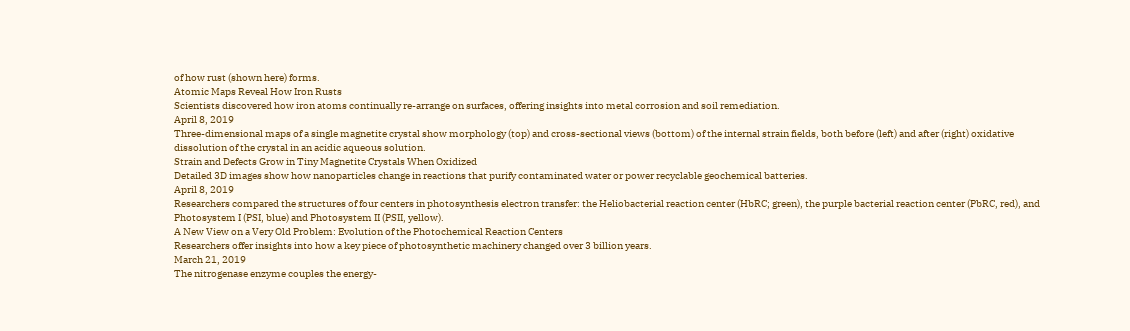of how rust (shown here) forms.
Atomic Maps Reveal How Iron Rusts
Scientists discovered how iron atoms continually re-arrange on surfaces, offering insights into metal corrosion and soil remediation.
April 8, 2019
Three-dimensional maps of a single magnetite crystal show morphology (top) and cross-sectional views (bottom) of the internal strain fields, both before (left) and after (right) oxidative dissolution of the crystal in an acidic aqueous solution.
Strain and Defects Grow in Tiny Magnetite Crystals When Oxidized
Detailed 3D images show how nanoparticles change in reactions that purify contaminated water or power recyclable geochemical batteries.
April 8, 2019
Researchers compared the structures of four centers in photosynthesis electron transfer: the Heliobacterial reaction center (HbRC; green), the purple bacterial reaction center (PbRC, red), and Photosystem I (PSI, blue) and Photosystem II (PSII, yellow).
A New View on a Very Old Problem: Evolution of the Photochemical Reaction Centers
Researchers offer insights into how a key piece of photosynthetic machinery changed over 3 billion years.
March 21, 2019
The nitrogenase enzyme couples the energy-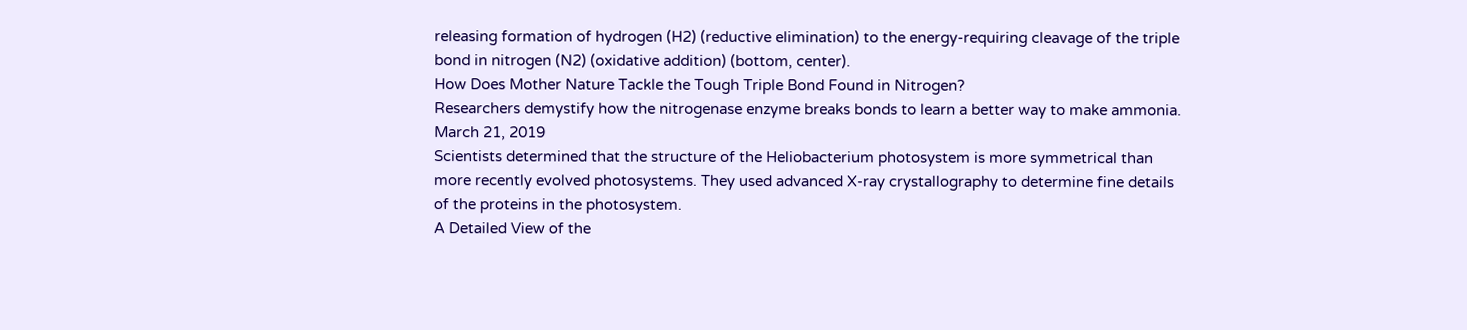releasing formation of hydrogen (H2) (reductive elimination) to the energy-requiring cleavage of the triple bond in nitrogen (N2) (oxidative addition) (bottom, center).
How Does Mother Nature Tackle the Tough Triple Bond Found in Nitrogen?
Researchers demystify how the nitrogenase enzyme breaks bonds to learn a better way to make ammonia.
March 21, 2019
Scientists determined that the structure of the Heliobacterium photosystem is more symmetrical than more recently evolved photosystems. They used advanced X-ray crystallography to determine fine details of the proteins in the photosystem.
A Detailed View of the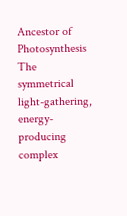Ancestor of Photosynthesis
The symmetrical light-gathering, energy-producing complex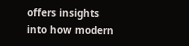offers insights into how modern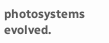photosystems evolved.